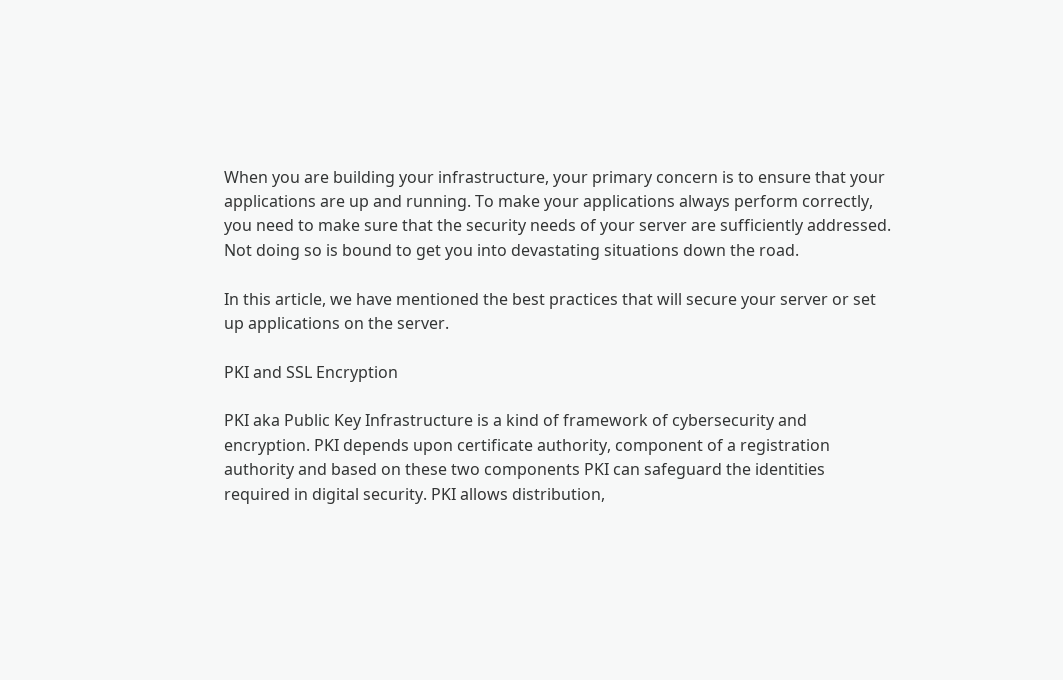When you are building your infrastructure, your primary concern is to ensure that your applications are up and running. To make your applications always perform correctly, you need to make sure that the security needs of your server are sufficiently addressed. Not doing so is bound to get you into devastating situations down the road.

In this article, we have mentioned the best practices that will secure your server or set up applications on the server.

PKI and SSL Encryption

PKI aka Public Key Infrastructure is a kind of framework of cybersecurity and encryption. PKI depends upon certificate authority, component of a registration authority and based on these two components PKI can safeguard the identities required in digital security. PKI allows distribution,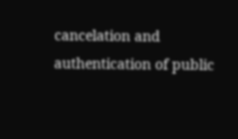cancelation and authentication of public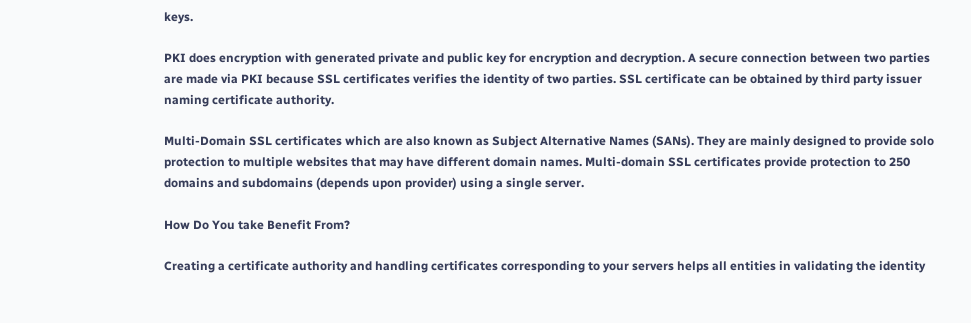keys.

PKI does encryption with generated private and public key for encryption and decryption. A secure connection between two parties are made via PKI because SSL certificates verifies the identity of two parties. SSL certificate can be obtained by third party issuer naming certificate authority.

Multi-Domain SSL certificates which are also known as Subject Alternative Names (SANs). They are mainly designed to provide solo protection to multiple websites that may have different domain names. Multi-domain SSL certificates provide protection to 250 domains and subdomains (depends upon provider) using a single server.

How Do You take Benefit From?

Creating a certificate authority and handling certificates corresponding to your servers helps all entities in validating the identity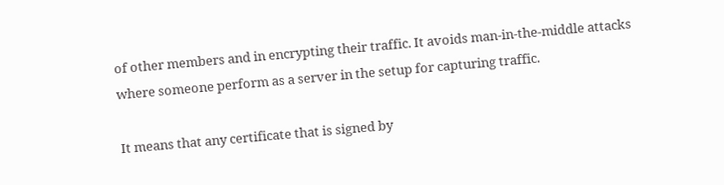of other members and in encrypting their traffic. It avoids man-in-the-middle attacks where someone perform as a server in the setup for capturing traffic.

It means that any certificate that is signed by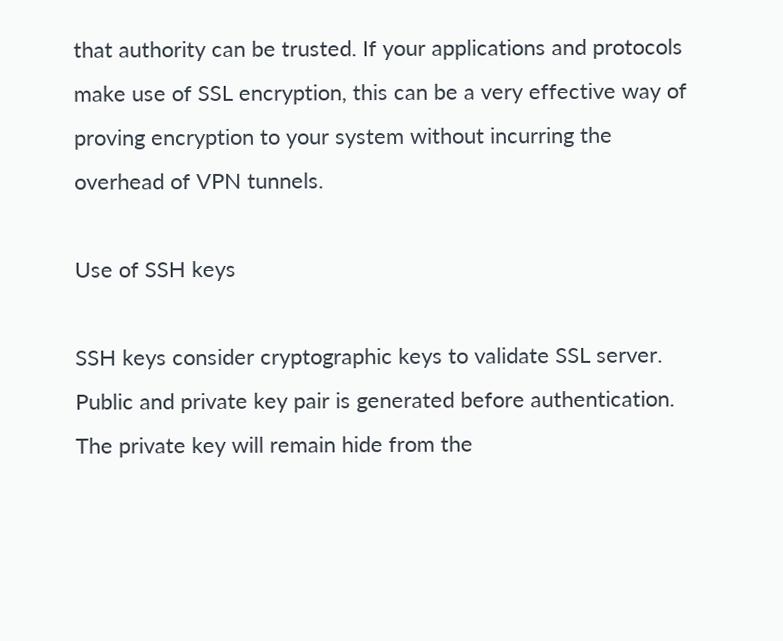that authority can be trusted. If your applications and protocols make use of SSL encryption, this can be a very effective way of proving encryption to your system without incurring the overhead of VPN tunnels.

Use of SSH keys

SSH keys consider cryptographic keys to validate SSL server. Public and private key pair is generated before authentication. The private key will remain hide from the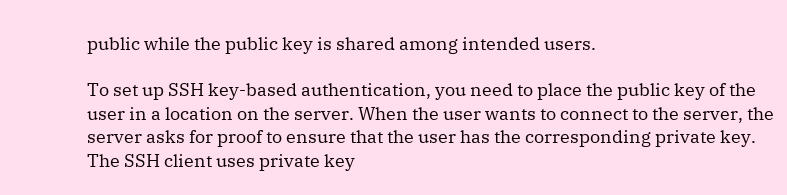public while the public key is shared among intended users.

To set up SSH key-based authentication, you need to place the public key of the user in a location on the server. When the user wants to connect to the server, the server asks for proof to ensure that the user has the corresponding private key. The SSH client uses private key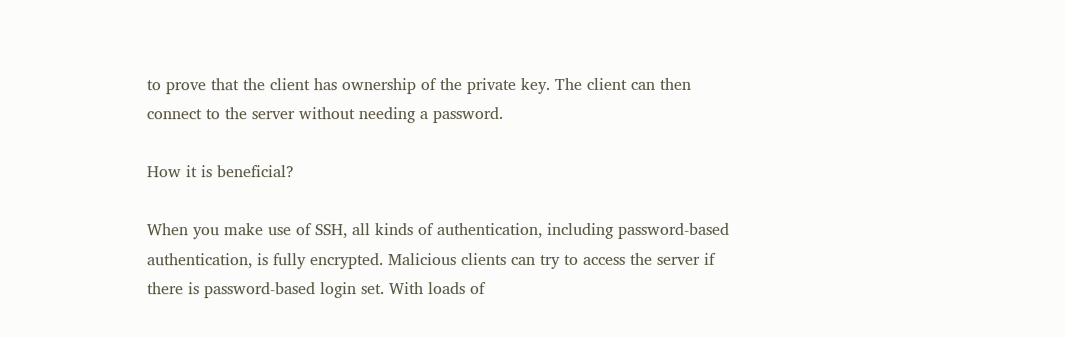to prove that the client has ownership of the private key. The client can then connect to the server without needing a password.

How it is beneficial?

When you make use of SSH, all kinds of authentication, including password-based authentication, is fully encrypted. Malicious clients can try to access the server if there is password-based login set. With loads of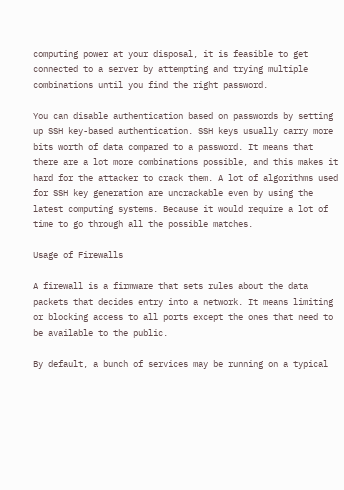computing power at your disposal, it is feasible to get connected to a server by attempting and trying multiple combinations until you find the right password.

You can disable authentication based on passwords by setting up SSH key-based authentication. SSH keys usually carry more bits worth of data compared to a password. It means that there are a lot more combinations possible, and this makes it hard for the attacker to crack them. A lot of algorithms used for SSH key generation are uncrackable even by using the latest computing systems. Because it would require a lot of time to go through all the possible matches.

Usage of Firewalls

A firewall is a firmware that sets rules about the data packets that decides entry into a network. It means limiting or blocking access to all ports except the ones that need to be available to the public.

By default, a bunch of services may be running on a typical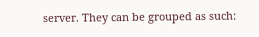server. They can be grouped as such: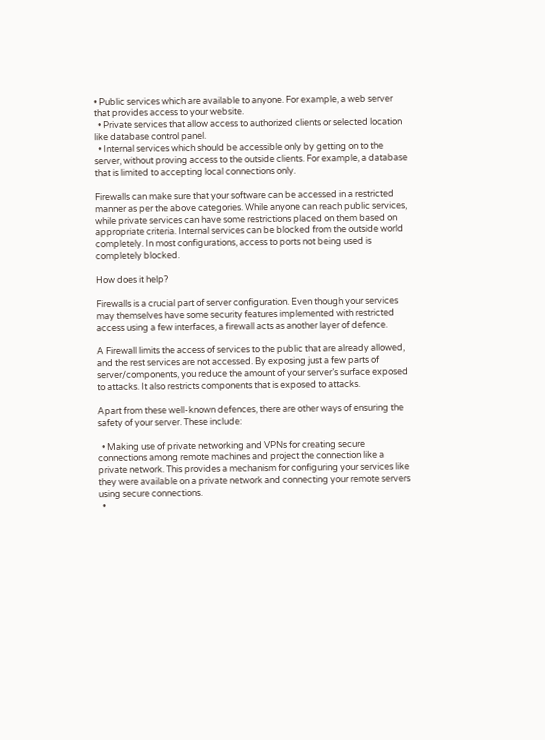• Public services which are available to anyone. For example, a web server that provides access to your website.
  • Private services that allow access to authorized clients or selected location like database control panel.
  • Internal services which should be accessible only by getting on to the server, without proving access to the outside clients. For example, a database that is limited to accepting local connections only.

Firewalls can make sure that your software can be accessed in a restricted manner as per the above categories. While anyone can reach public services, while private services can have some restrictions placed on them based on appropriate criteria. Internal services can be blocked from the outside world completely. In most configurations, access to ports not being used is completely blocked.

How does it help?

Firewalls is a crucial part of server configuration. Even though your services may themselves have some security features implemented with restricted access using a few interfaces, a firewall acts as another layer of defence.

A Firewall limits the access of services to the public that are already allowed, and the rest services are not accessed. By exposing just a few parts of server/components, you reduce the amount of your server’s surface exposed to attacks. It also restricts components that is exposed to attacks.

Apart from these well-known defences, there are other ways of ensuring the safety of your server. These include:

  • Making use of private networking and VPNs for creating secure connections among remote machines and project the connection like a private network. This provides a mechanism for configuring your services like they were available on a private network and connecting your remote servers using secure connections.
  •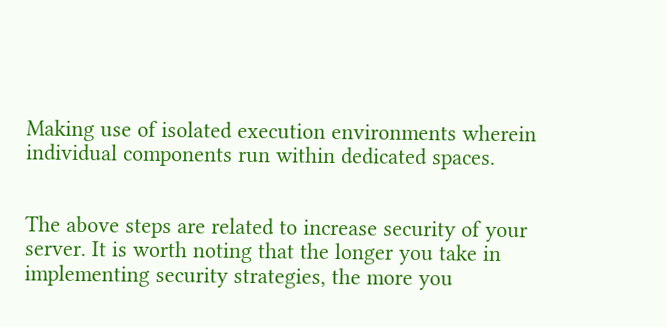Making use of isolated execution environments wherein individual components run within dedicated spaces.


The above steps are related to increase security of your server. It is worth noting that the longer you take in implementing security strategies, the more you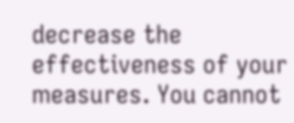decrease the effectiveness of your measures. You cannot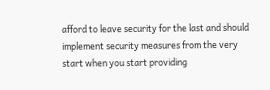afford to leave security for the last and should implement security measures from the very start when you start providing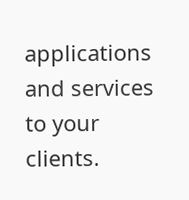applications and services to your clients.